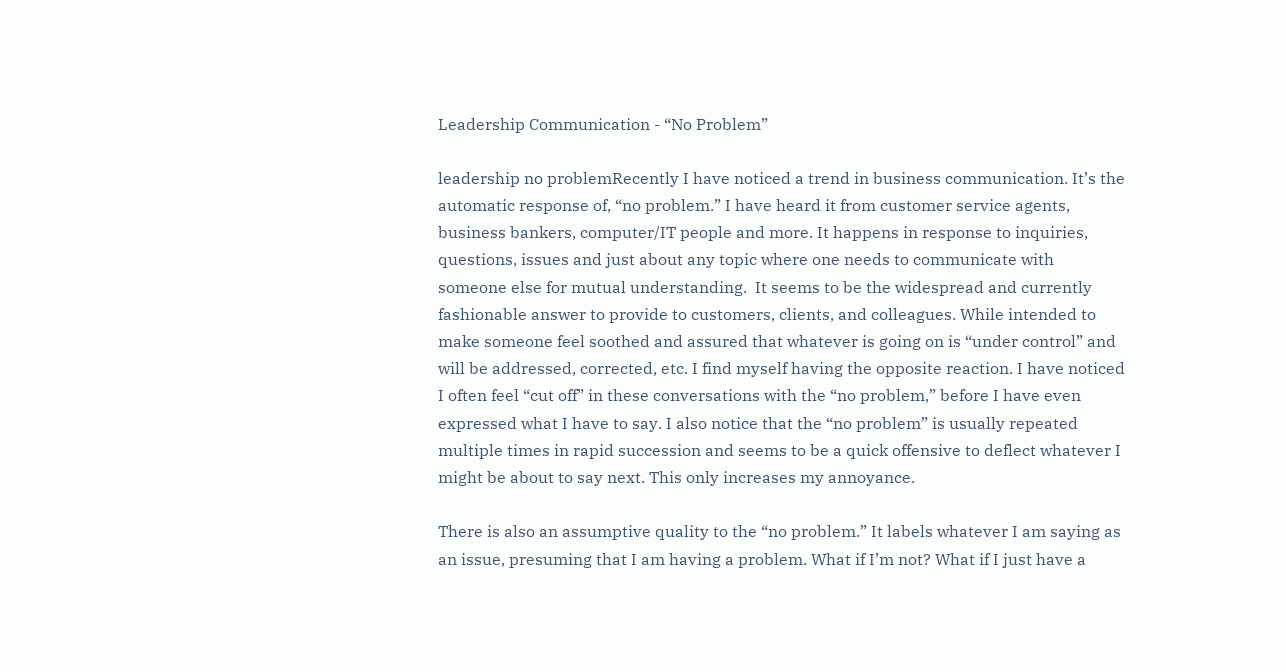Leadership Communication - “No Problem”

leadership no problemRecently I have noticed a trend in business communication. It’s the automatic response of, “no problem.” I have heard it from customer service agents, business bankers, computer/IT people and more. It happens in response to inquiries, questions, issues and just about any topic where one needs to communicate with someone else for mutual understanding.  It seems to be the widespread and currently fashionable answer to provide to customers, clients, and colleagues. While intended to make someone feel soothed and assured that whatever is going on is “under control” and will be addressed, corrected, etc. I find myself having the opposite reaction. I have noticed I often feel “cut off” in these conversations with the “no problem,” before I have even expressed what I have to say. I also notice that the “no problem” is usually repeated multiple times in rapid succession and seems to be a quick offensive to deflect whatever I might be about to say next. This only increases my annoyance.

There is also an assumptive quality to the “no problem.” It labels whatever I am saying as an issue, presuming that I am having a problem. What if I’m not? What if I just have a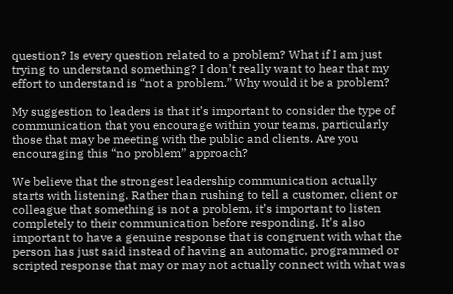question? Is every question related to a problem? What if I am just trying to understand something? I don’t really want to hear that my effort to understand is “not a problem.” Why would it be a problem?

My suggestion to leaders is that it’s important to consider the type of communication that you encourage within your teams, particularly those that may be meeting with the public and clients. Are you encouraging this “no problem” approach?

We believe that the strongest leadership communication actually starts with listening. Rather than rushing to tell a customer, client or colleague that something is not a problem, it’s important to listen completely to their communication before responding. It’s also important to have a genuine response that is congruent with what the person has just said instead of having an automatic, programmed or scripted response that may or may not actually connect with what was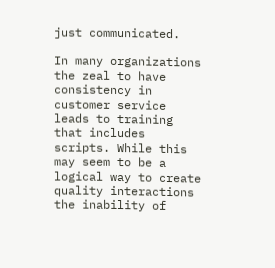just communicated.

In many organizations the zeal to have consistency in customer service leads to training that includes scripts. While this may seem to be a logical way to create quality interactions the inability of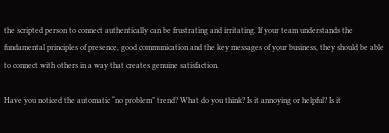the scripted person to connect authentically can be frustrating and irritating. If your team understands the fundamental principles of presence, good communication and the key messages of your business, they should be able to connect with others in a way that creates genuine satisfaction.

Have you noticed the automatic “no problem” trend? What do you think? Is it annoying or helpful? Is it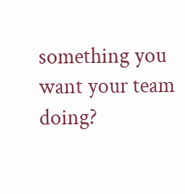something you want your team doing?